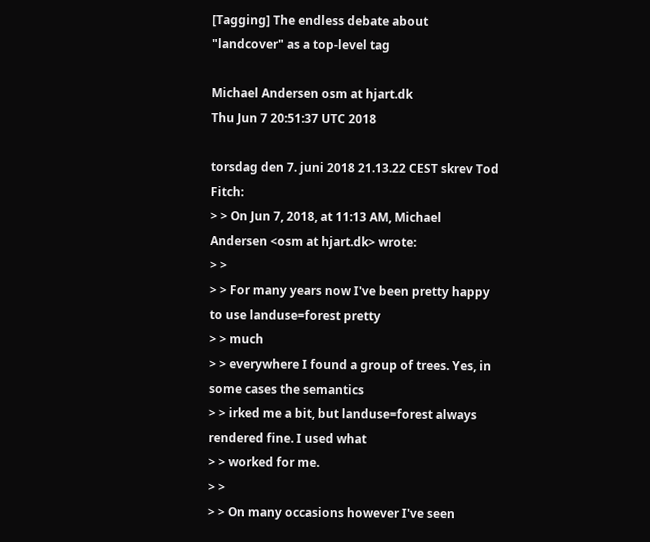[Tagging] The endless debate about "landcover" as a top-level tag

Michael Andersen osm at hjart.dk
Thu Jun 7 20:51:37 UTC 2018

torsdag den 7. juni 2018 21.13.22 CEST skrev Tod Fitch:
> > On Jun 7, 2018, at 11:13 AM, Michael Andersen <osm at hjart.dk> wrote:
> >
> > For many years now I've been pretty happy to use landuse=forest pretty
> > much
> > everywhere I found a group of trees. Yes, in some cases the semantics
> > irked me a bit, but landuse=forest always rendered fine. I used what
> > worked for me.
> >
> > On many occasions however I've seen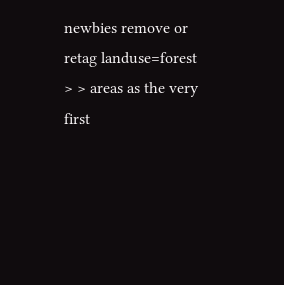newbies remove or retag landuse=forest
> > areas as the very first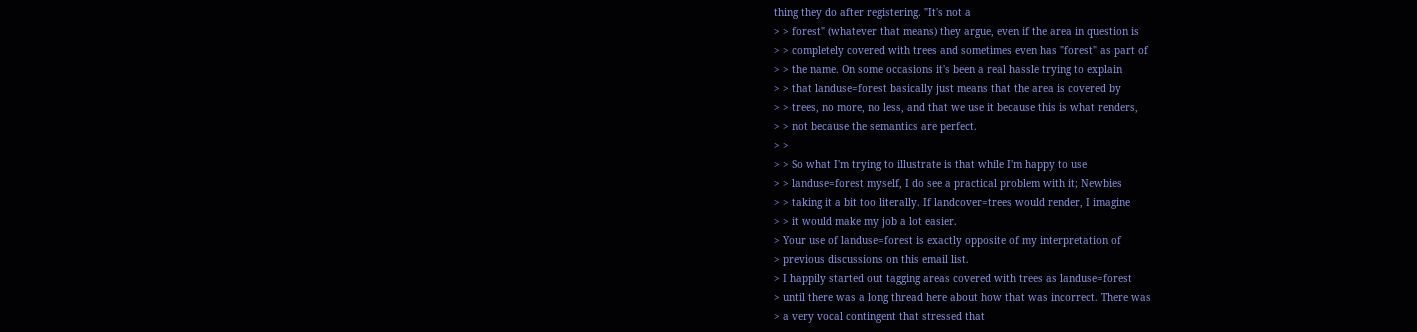thing they do after registering. "It's not a
> > forest" (whatever that means) they argue, even if the area in question is
> > completely covered with trees and sometimes even has "forest" as part of
> > the name. On some occasions it's been a real hassle trying to explain
> > that landuse=forest basically just means that the area is covered by
> > trees, no more, no less, and that we use it because this is what renders,
> > not because the semantics are perfect.
> >
> > So what I'm trying to illustrate is that while I'm happy to use
> > landuse=forest myself, I do see a practical problem with it; Newbies
> > taking it a bit too literally. If landcover=trees would render, I imagine
> > it would make my job a lot easier.
> Your use of landuse=forest is exactly opposite of my interpretation of
> previous discussions on this email list.
> I happily started out tagging areas covered with trees as landuse=forest
> until there was a long thread here about how that was incorrect. There was
> a very vocal contingent that stressed that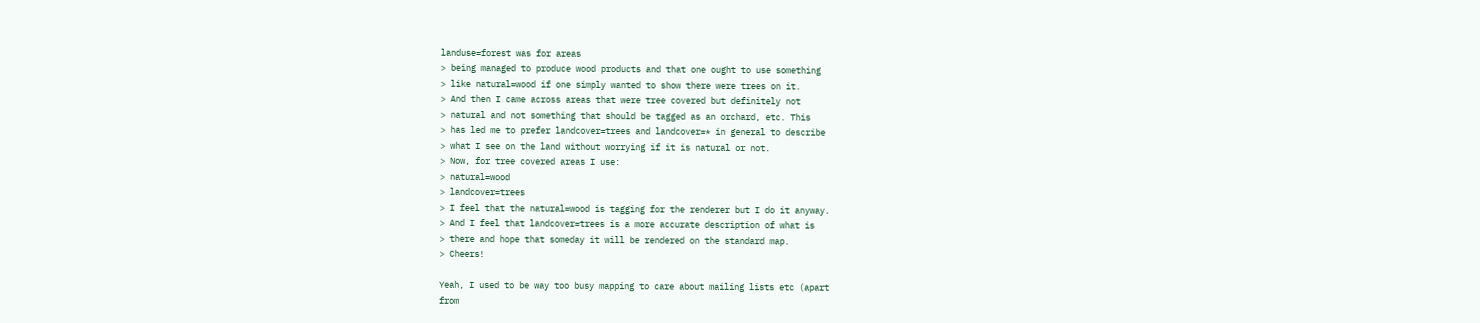landuse=forest was for areas
> being managed to produce wood products and that one ought to use something
> like natural=wood if one simply wanted to show there were trees on it.
> And then I came across areas that were tree covered but definitely not
> natural and not something that should be tagged as an orchard, etc. This
> has led me to prefer landcover=trees and landcover=* in general to describe
> what I see on the land without worrying if it is natural or not.
> Now, for tree covered areas I use:
> natural=wood
> landcover=trees
> I feel that the natural=wood is tagging for the renderer but I do it anyway.
> And I feel that landcover=trees is a more accurate description of what is
> there and hope that someday it will be rendered on the standard map.
> Cheers!

Yeah, I used to be way too busy mapping to care about mailing lists etc (apart
from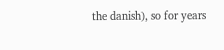the danish), so for years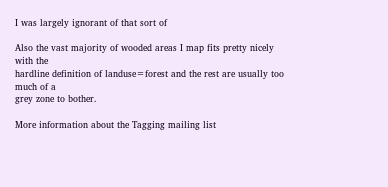I was largely ignorant of that sort of

Also the vast majority of wooded areas I map fits pretty nicely with the
hardline definition of landuse=forest and the rest are usually too much of a
grey zone to bother.

More information about the Tagging mailing list